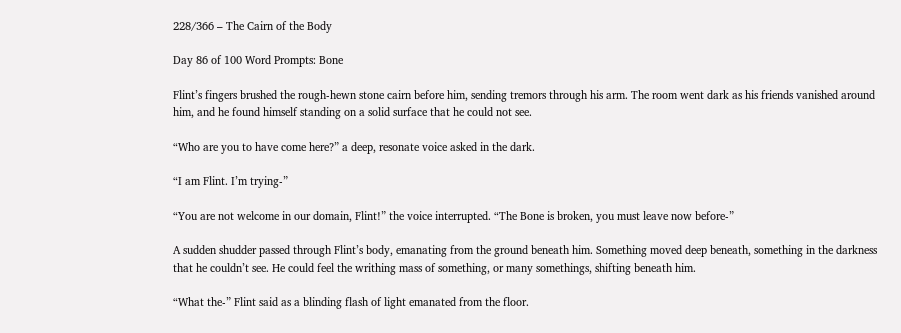228/366 – The Cairn of the Body

Day 86 of 100 Word Prompts: Bone

Flint’s fingers brushed the rough-hewn stone cairn before him, sending tremors through his arm. The room went dark as his friends vanished around him, and he found himself standing on a solid surface that he could not see.

“Who are you to have come here?” a deep, resonate voice asked in the dark.

“I am Flint. I’m trying-”

“You are not welcome in our domain, Flint!” the voice interrupted. “The Bone is broken, you must leave now before-”

A sudden shudder passed through Flint’s body, emanating from the ground beneath him. Something moved deep beneath, something in the darkness that he couldn’t see. He could feel the writhing mass of something, or many somethings, shifting beneath him.

“What the-” Flint said as a blinding flash of light emanated from the floor.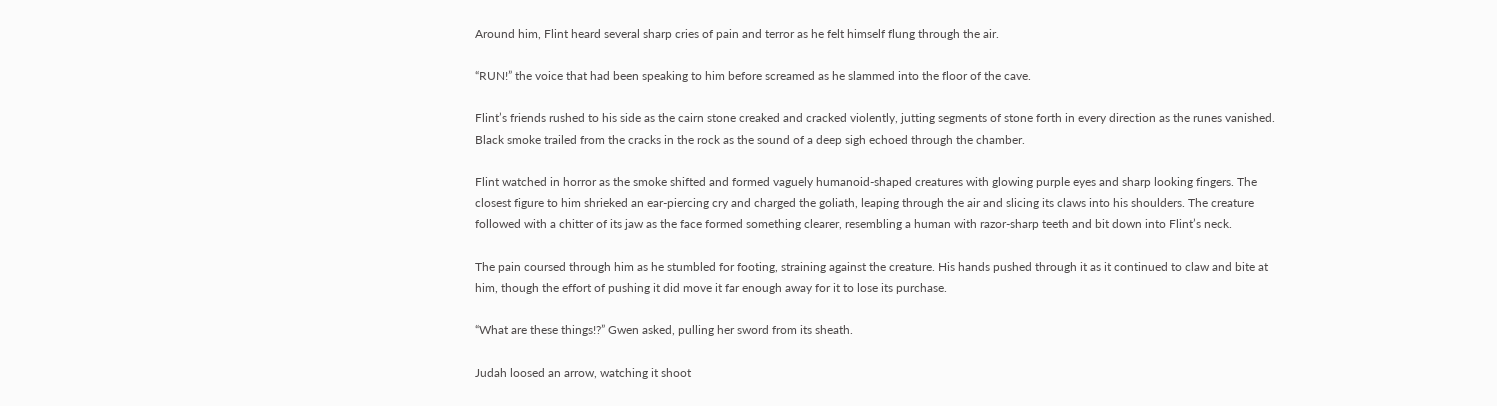Around him, Flint heard several sharp cries of pain and terror as he felt himself flung through the air.

“RUN!” the voice that had been speaking to him before screamed as he slammed into the floor of the cave.

Flint’s friends rushed to his side as the cairn stone creaked and cracked violently, jutting segments of stone forth in every direction as the runes vanished. Black smoke trailed from the cracks in the rock as the sound of a deep sigh echoed through the chamber.

Flint watched in horror as the smoke shifted and formed vaguely humanoid-shaped creatures with glowing purple eyes and sharp looking fingers. The closest figure to him shrieked an ear-piercing cry and charged the goliath, leaping through the air and slicing its claws into his shoulders. The creature followed with a chitter of its jaw as the face formed something clearer, resembling a human with razor-sharp teeth and bit down into Flint’s neck.

The pain coursed through him as he stumbled for footing, straining against the creature. His hands pushed through it as it continued to claw and bite at him, though the effort of pushing it did move it far enough away for it to lose its purchase.

“What are these things!?” Gwen asked, pulling her sword from its sheath.

Judah loosed an arrow, watching it shoot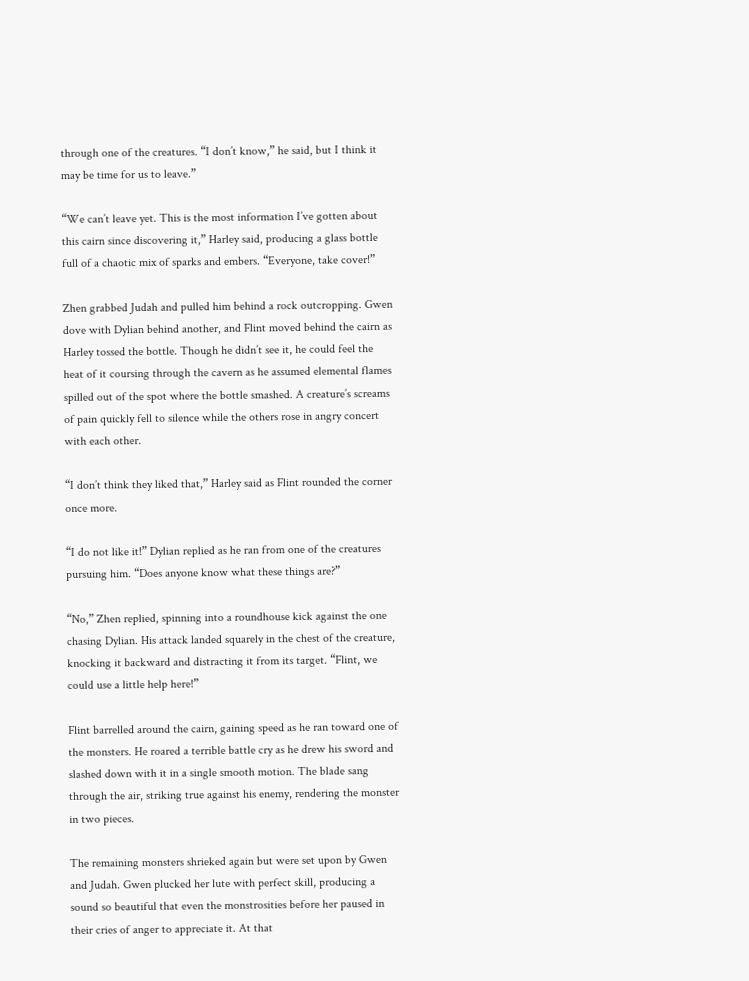through one of the creatures. “I don’t know,” he said, but I think it may be time for us to leave.”

“We can’t leave yet. This is the most information I’ve gotten about this cairn since discovering it,” Harley said, producing a glass bottle full of a chaotic mix of sparks and embers. “Everyone, take cover!”

Zhen grabbed Judah and pulled him behind a rock outcropping. Gwen dove with Dylian behind another, and Flint moved behind the cairn as Harley tossed the bottle. Though he didn’t see it, he could feel the heat of it coursing through the cavern as he assumed elemental flames spilled out of the spot where the bottle smashed. A creature’s screams of pain quickly fell to silence while the others rose in angry concert with each other.

“I don’t think they liked that,” Harley said as Flint rounded the corner once more.

“I do not like it!” Dylian replied as he ran from one of the creatures pursuing him. “Does anyone know what these things are?”

“No,” Zhen replied, spinning into a roundhouse kick against the one chasing Dylian. His attack landed squarely in the chest of the creature, knocking it backward and distracting it from its target. “Flint, we could use a little help here!”

Flint barrelled around the cairn, gaining speed as he ran toward one of the monsters. He roared a terrible battle cry as he drew his sword and slashed down with it in a single smooth motion. The blade sang through the air, striking true against his enemy, rendering the monster in two pieces.

The remaining monsters shrieked again but were set upon by Gwen and Judah. Gwen plucked her lute with perfect skill, producing a sound so beautiful that even the monstrosities before her paused in their cries of anger to appreciate it. At that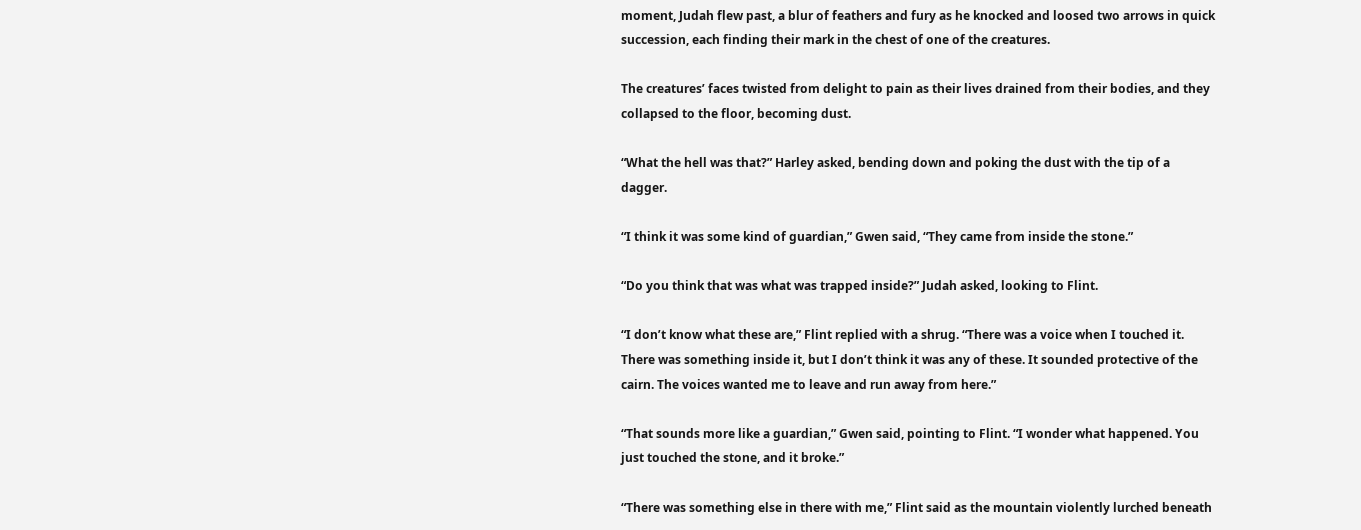moment, Judah flew past, a blur of feathers and fury as he knocked and loosed two arrows in quick succession, each finding their mark in the chest of one of the creatures.

The creatures’ faces twisted from delight to pain as their lives drained from their bodies, and they collapsed to the floor, becoming dust.

“What the hell was that?” Harley asked, bending down and poking the dust with the tip of a dagger.

“I think it was some kind of guardian,” Gwen said, “They came from inside the stone.”

“Do you think that was what was trapped inside?” Judah asked, looking to Flint.

“I don’t know what these are,” Flint replied with a shrug. “There was a voice when I touched it. There was something inside it, but I don’t think it was any of these. It sounded protective of the cairn. The voices wanted me to leave and run away from here.”

“That sounds more like a guardian,” Gwen said, pointing to Flint. “I wonder what happened. You just touched the stone, and it broke.”

“There was something else in there with me,” Flint said as the mountain violently lurched beneath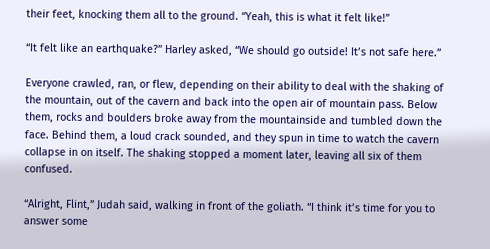their feet, knocking them all to the ground. “Yeah, this is what it felt like!”

“It felt like an earthquake?” Harley asked, “We should go outside! It’s not safe here.”

Everyone crawled, ran, or flew, depending on their ability to deal with the shaking of the mountain, out of the cavern and back into the open air of mountain pass. Below them, rocks and boulders broke away from the mountainside and tumbled down the face. Behind them, a loud crack sounded, and they spun in time to watch the cavern collapse in on itself. The shaking stopped a moment later, leaving all six of them confused.

“Alright, Flint,” Judah said, walking in front of the goliath. “I think it’s time for you to answer some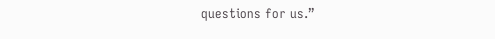questions for us.”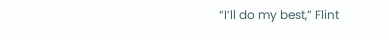“I’ll do my best,” Flint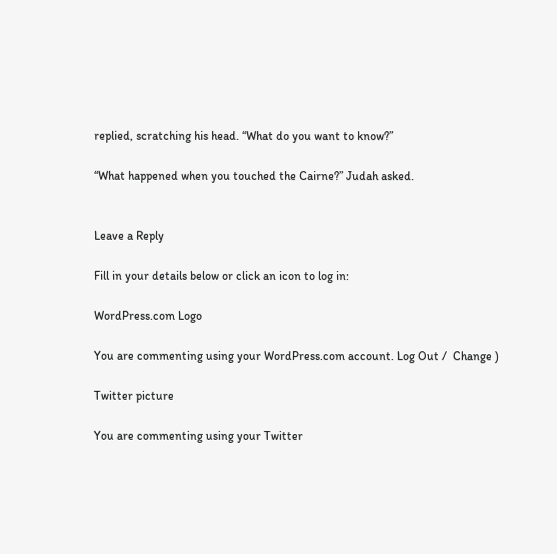replied, scratching his head. “What do you want to know?”

“What happened when you touched the Cairne?” Judah asked.


Leave a Reply

Fill in your details below or click an icon to log in:

WordPress.com Logo

You are commenting using your WordPress.com account. Log Out /  Change )

Twitter picture

You are commenting using your Twitter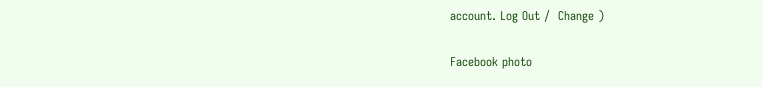account. Log Out /  Change )

Facebook photo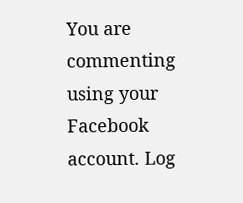You are commenting using your Facebook account. Log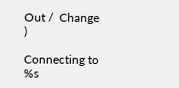Out /  Change )

Connecting to %s